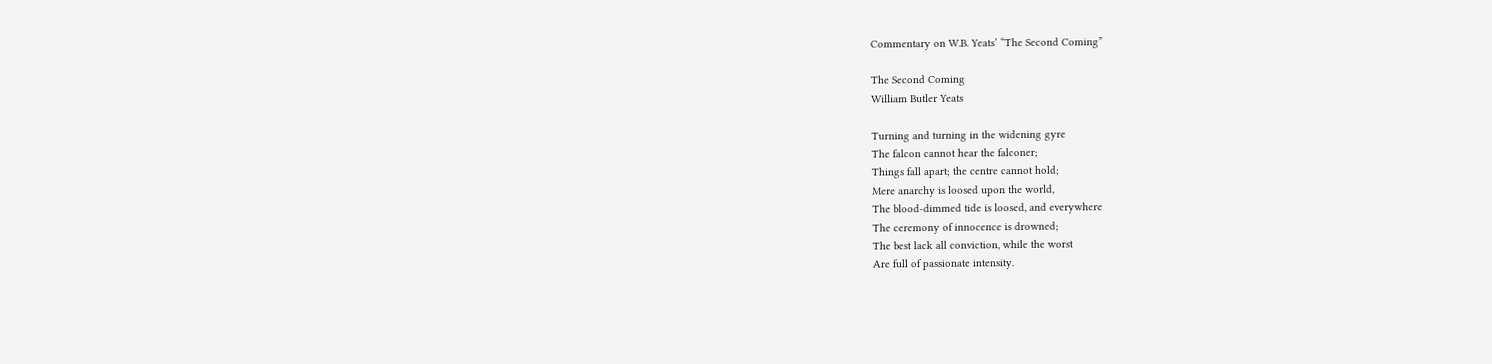Commentary on W.B. Yeats’ “The Second Coming”

The Second Coming
William Butler Yeats

Turning and turning in the widening gyre
The falcon cannot hear the falconer;
Things fall apart; the centre cannot hold;
Mere anarchy is loosed upon the world,
The blood-dimmed tide is loosed, and everywhere
The ceremony of innocence is drowned;
The best lack all conviction, while the worst
Are full of passionate intensity.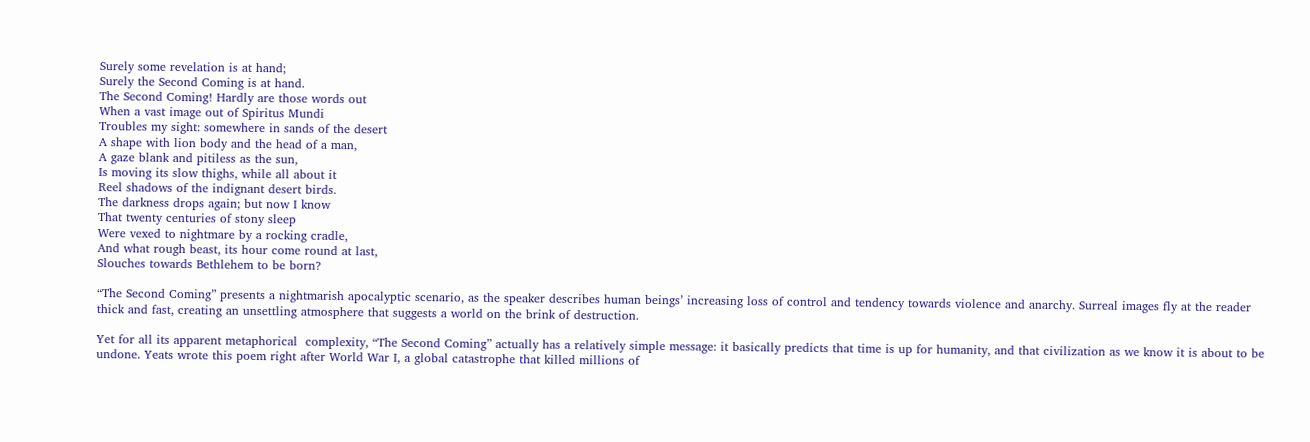Surely some revelation is at hand;
Surely the Second Coming is at hand.
The Second Coming! Hardly are those words out
When a vast image out of Spiritus Mundi
Troubles my sight: somewhere in sands of the desert
A shape with lion body and the head of a man,
A gaze blank and pitiless as the sun,
Is moving its slow thighs, while all about it
Reel shadows of the indignant desert birds.
The darkness drops again; but now I know
That twenty centuries of stony sleep
Were vexed to nightmare by a rocking cradle,
And what rough beast, its hour come round at last,
Slouches towards Bethlehem to be born?

“The Second Coming” presents a nightmarish apocalyptic scenario, as the speaker describes human beings’ increasing loss of control and tendency towards violence and anarchy. Surreal images fly at the reader thick and fast, creating an unsettling atmosphere that suggests a world on the brink of destruction.

Yet for all its apparent metaphorical  complexity, “The Second Coming” actually has a relatively simple message: it basically predicts that time is up for humanity, and that civilization as we know it is about to be undone. Yeats wrote this poem right after World War I, a global catastrophe that killed millions of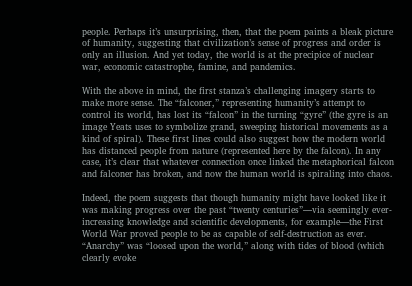people. Perhaps it’s unsurprising, then, that the poem paints a bleak picture of humanity, suggesting that civilization’s sense of progress and order is only an illusion. And yet today, the world is at the precipice of nuclear war, economic catastrophe, famine, and pandemics.

With the above in mind, the first stanza’s challenging imagery starts to make more sense. The “falconer,” representing humanity’s attempt to control its world, has lost its “falcon” in the turning “gyre” (the gyre is an image Yeats uses to symbolize grand, sweeping historical movements as a kind of spiral). These first lines could also suggest how the modern world has distanced people from nature (represented here by the falcon). In any case, it’s clear that whatever connection once linked the metaphorical falcon and falconer has broken, and now the human world is spiraling into chaos.

Indeed, the poem suggests that though humanity might have looked like it was making progress over the past “twenty centuries”—via seemingly ever-increasing knowledge and scientific developments, for example—the First World War proved people to be as capable of self-destruction as ever. “Anarchy” was “loosed upon the world,” along with tides of blood (which clearly evoke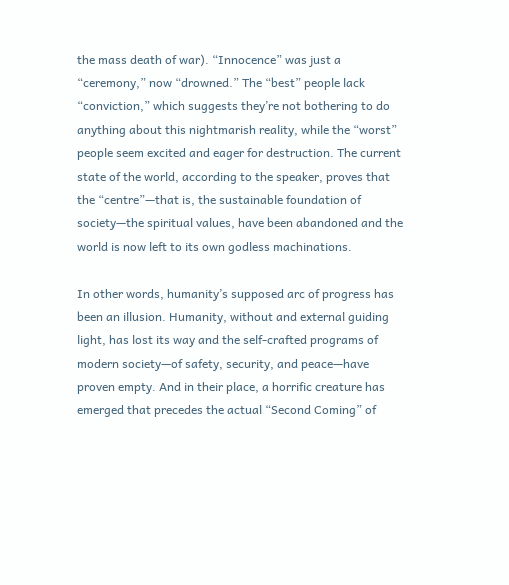the mass death of war). “Innocence” was just a “ceremony,” now “drowned.” The “best” people lack “conviction,” which suggests they’re not bothering to do anything about this nightmarish reality, while the “worst” people seem excited and eager for destruction. The current state of the world, according to the speaker, proves that the “centre”—that is, the sustainable foundation of society—the spiritual values, have been abandoned and the world is now left to its own godless machinations.

In other words, humanity’s supposed arc of progress has been an illusion. Humanity, without and external guiding light, has lost its way and the self-crafted programs of modern society—of safety, security, and peace—have proven empty. And in their place, a horrific creature has emerged that precedes the actual “Second Coming” of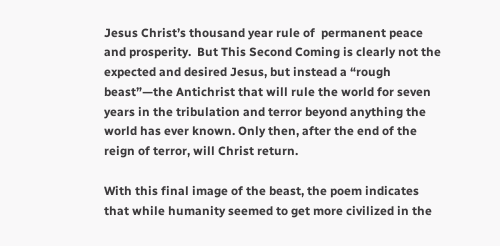Jesus Christ’s thousand year rule of  permanent peace and prosperity.  But This Second Coming is clearly not the expected and desired Jesus, but instead a “rough beast”—the Antichrist that will rule the world for seven years in the tribulation and terror beyond anything the world has ever known. Only then, after the end of the reign of terror, will Christ return.

With this final image of the beast, the poem indicates that while humanity seemed to get more civilized in the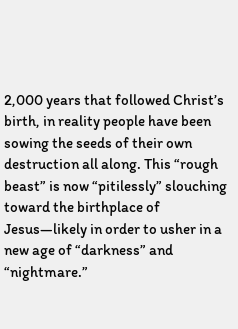2,000 years that followed Christ’s birth, in reality people have been sowing the seeds of their own destruction all along. This “rough beast” is now “pitilessly” slouching toward the birthplace of Jesus—likely in order to usher in a new age of “darkness” and “nightmare.”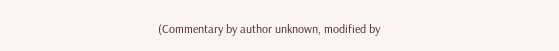(Commentary by author unknown, modified by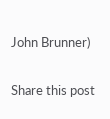John Brunner)

Share this post